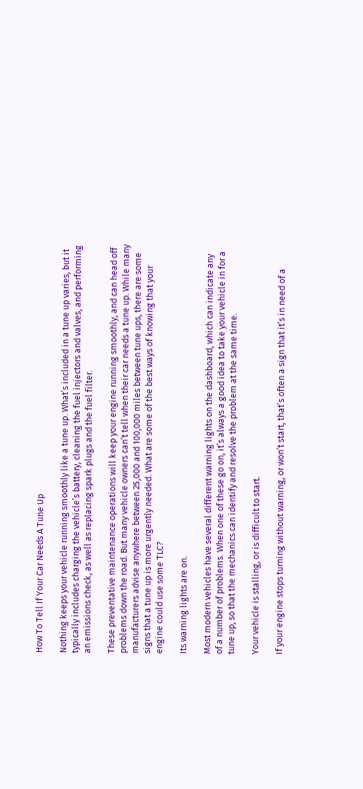How To Tell If Your Car Needs A Tune Up

Nothing keeps your vehicle running smoothly like a tune up. What’s included in a tune up varies, but it typically includes charging the vehicle’s battery, cleaning the fuel injectors and valves, and performing an emissions check, as well as replacing spark plugs and the fuel filter.

These preventative maintenance operations will keep your engine running smoothly, and can head off problems down the road. But many vehicle owners can’t tell when their car needs a tune up. While many manufacturers advise anywhere between 25,000 and 100,000 miles between tune ups, there are some signs that a tune up is more urgently needed. What are some of the best ways of knowing that your engine could use some TLC?

Its warning lights are on.

Most modern vehicles have several different warning lights on the dashboard, which can indicate any of a number of problems. When one of these go on, it’s always a good idea to take your vehicle in for a tune up, so that the mechanics can identify and resolve the problem at the same time.

Your vehicle is stalling, or is difficult to start.

If your engine stops turning without warning, or won’t start, that’s often a sign that it’s in need of a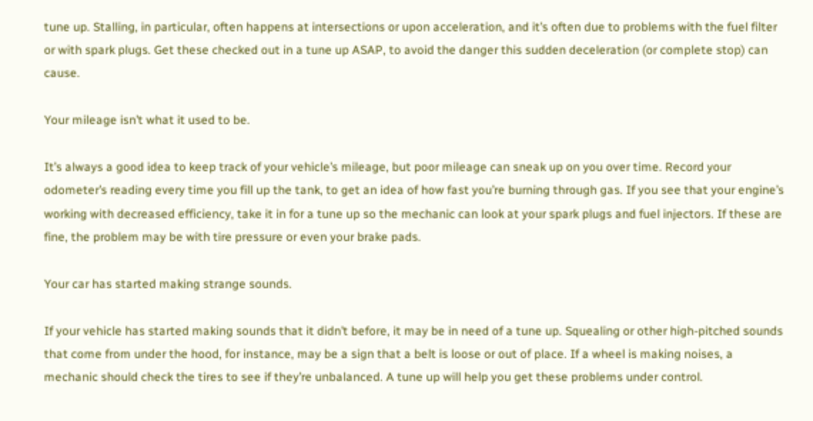tune up. Stalling, in particular, often happens at intersections or upon acceleration, and it’s often due to problems with the fuel filter or with spark plugs. Get these checked out in a tune up ASAP, to avoid the danger this sudden deceleration (or complete stop) can cause.

Your mileage isn’t what it used to be.

It’s always a good idea to keep track of your vehicle’s mileage, but poor mileage can sneak up on you over time. Record your odometer’s reading every time you fill up the tank, to get an idea of how fast you’re burning through gas. If you see that your engine’s working with decreased efficiency, take it in for a tune up so the mechanic can look at your spark plugs and fuel injectors. If these are fine, the problem may be with tire pressure or even your brake pads.

Your car has started making strange sounds.

If your vehicle has started making sounds that it didn’t before, it may be in need of a tune up. Squealing or other high-pitched sounds that come from under the hood, for instance, may be a sign that a belt is loose or out of place. If a wheel is making noises, a mechanic should check the tires to see if they’re unbalanced. A tune up will help you get these problems under control.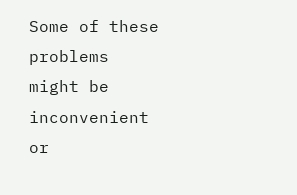Some of these problems might be inconvenient or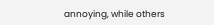annoying, while others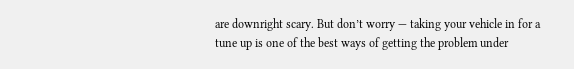are downright scary. But don’t worry — taking your vehicle in for a tune up is one of the best ways of getting the problem under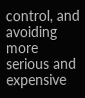control, and avoiding more serious and expensive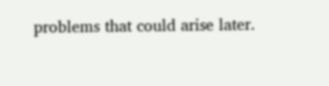problems that could arise later.